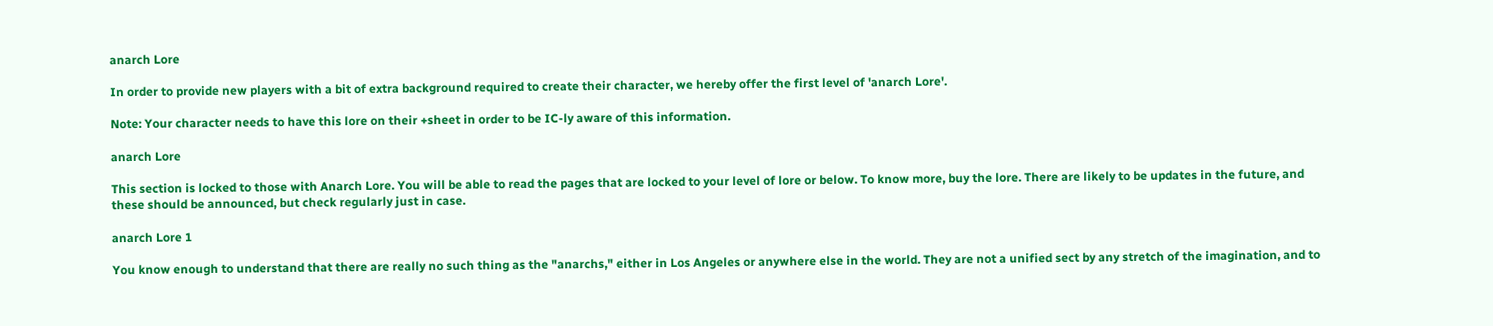anarch Lore

In order to provide new players with a bit of extra background required to create their character, we hereby offer the first level of 'anarch Lore'.

Note: Your character needs to have this lore on their +sheet in order to be IC-ly aware of this information.

anarch Lore

This section is locked to those with Anarch Lore. You will be able to read the pages that are locked to your level of lore or below. To know more, buy the lore. There are likely to be updates in the future, and these should be announced, but check regularly just in case.

anarch Lore 1

You know enough to understand that there are really no such thing as the "anarchs," either in Los Angeles or anywhere else in the world. They are not a unified sect by any stretch of the imagination, and to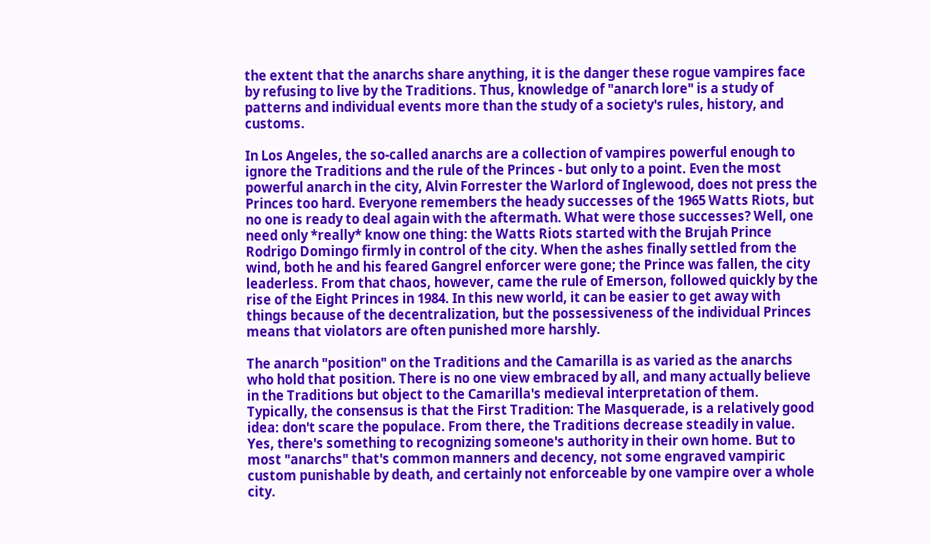the extent that the anarchs share anything, it is the danger these rogue vampires face by refusing to live by the Traditions. Thus, knowledge of "anarch lore" is a study of patterns and individual events more than the study of a society's rules, history, and customs.

In Los Angeles, the so-called anarchs are a collection of vampires powerful enough to ignore the Traditions and the rule of the Princes - but only to a point. Even the most powerful anarch in the city, Alvin Forrester the Warlord of Inglewood, does not press the Princes too hard. Everyone remembers the heady successes of the 1965 Watts Riots, but no one is ready to deal again with the aftermath. What were those successes? Well, one need only *really* know one thing: the Watts Riots started with the Brujah Prince Rodrigo Domingo firmly in control of the city. When the ashes finally settled from the wind, both he and his feared Gangrel enforcer were gone; the Prince was fallen, the city leaderless. From that chaos, however, came the rule of Emerson, followed quickly by the rise of the Eight Princes in 1984. In this new world, it can be easier to get away with things because of the decentralization, but the possessiveness of the individual Princes means that violators are often punished more harshly.

The anarch "position" on the Traditions and the Camarilla is as varied as the anarchs who hold that position. There is no one view embraced by all, and many actually believe in the Traditions but object to the Camarilla's medieval interpretation of them. Typically, the consensus is that the First Tradition: The Masquerade, is a relatively good idea: don't scare the populace. From there, the Traditions decrease steadily in value. Yes, there's something to recognizing someone's authority in their own home. But to most "anarchs" that's common manners and decency, not some engraved vampiric custom punishable by death, and certainly not enforceable by one vampire over a whole city.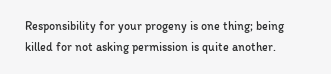Responsibility for your progeny is one thing; being killed for not asking permission is quite another.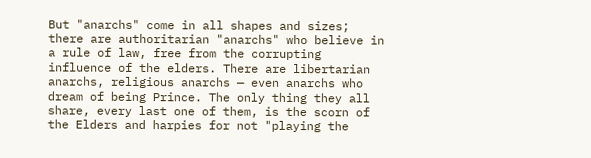But "anarchs" come in all shapes and sizes; there are authoritarian "anarchs" who believe in a rule of law, free from the corrupting influence of the elders. There are libertarian anarchs, religious anarchs — even anarchs who dream of being Prince. The only thing they all share, every last one of them, is the scorn of the Elders and harpies for not "playing the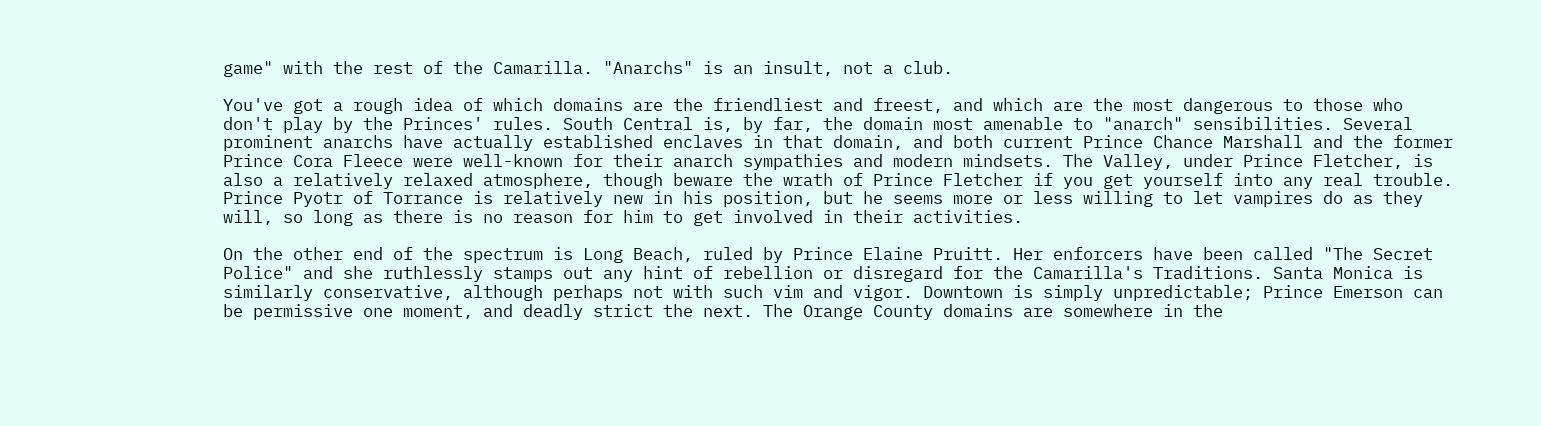game" with the rest of the Camarilla. "Anarchs" is an insult, not a club.

You've got a rough idea of which domains are the friendliest and freest, and which are the most dangerous to those who don't play by the Princes' rules. South Central is, by far, the domain most amenable to "anarch" sensibilities. Several prominent anarchs have actually established enclaves in that domain, and both current Prince Chance Marshall and the former Prince Cora Fleece were well-known for their anarch sympathies and modern mindsets. The Valley, under Prince Fletcher, is also a relatively relaxed atmosphere, though beware the wrath of Prince Fletcher if you get yourself into any real trouble. Prince Pyotr of Torrance is relatively new in his position, but he seems more or less willing to let vampires do as they will, so long as there is no reason for him to get involved in their activities.

On the other end of the spectrum is Long Beach, ruled by Prince Elaine Pruitt. Her enforcers have been called "The Secret Police" and she ruthlessly stamps out any hint of rebellion or disregard for the Camarilla's Traditions. Santa Monica is similarly conservative, although perhaps not with such vim and vigor. Downtown is simply unpredictable; Prince Emerson can be permissive one moment, and deadly strict the next. The Orange County domains are somewhere in the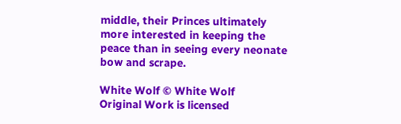middle, their Princes ultimately more interested in keeping the peace than in seeing every neonate bow and scrape.

White Wolf © White Wolf
Original Work is licensed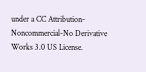under a CC Attribution-Noncommercial-No Derivative Works 3.0 US License.